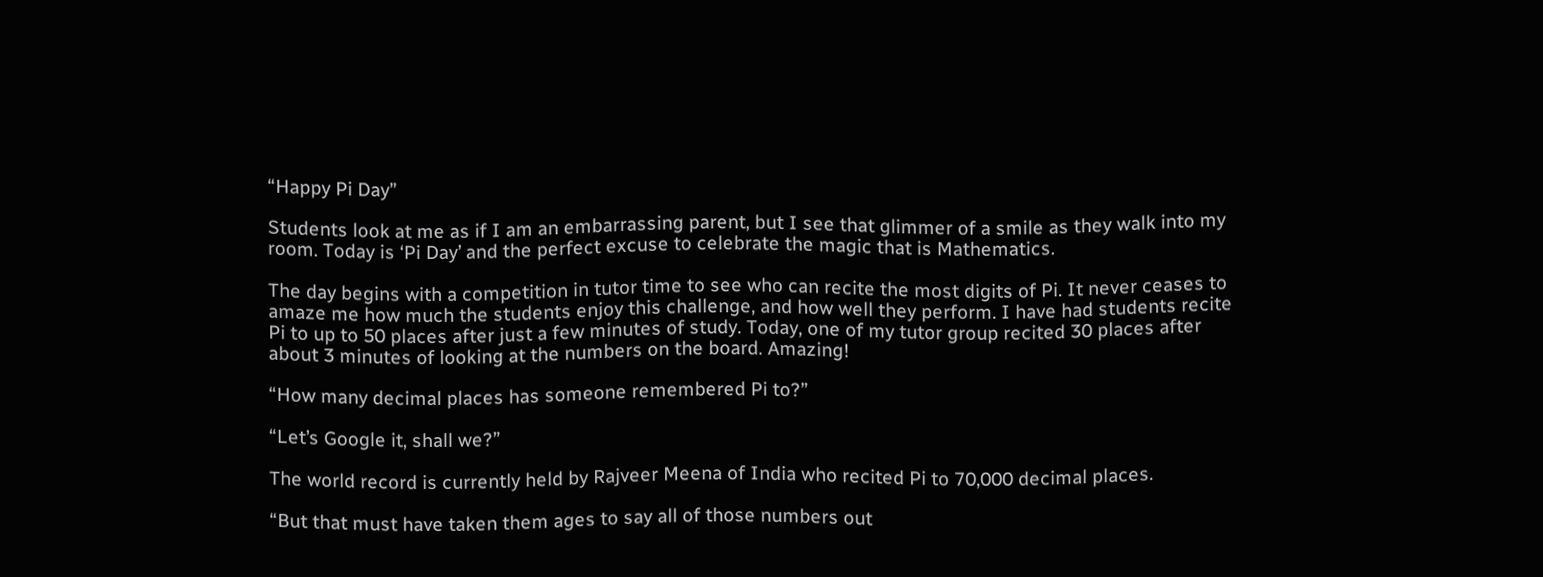“Happy Pi Day”

Students look at me as if I am an embarrassing parent, but I see that glimmer of a smile as they walk into my room. Today is ‘Pi Day’ and the perfect excuse to celebrate the magic that is Mathematics.

The day begins with a competition in tutor time to see who can recite the most digits of Pi. It never ceases to amaze me how much the students enjoy this challenge, and how well they perform. I have had students recite Pi to up to 50 places after just a few minutes of study. Today, one of my tutor group recited 30 places after about 3 minutes of looking at the numbers on the board. Amazing!

“How many decimal places has someone remembered Pi to?”

“Let’s Google it, shall we?”

The world record is currently held by Rajveer Meena of India who recited Pi to 70,000 decimal places.

“But that must have taken them ages to say all of those numbers out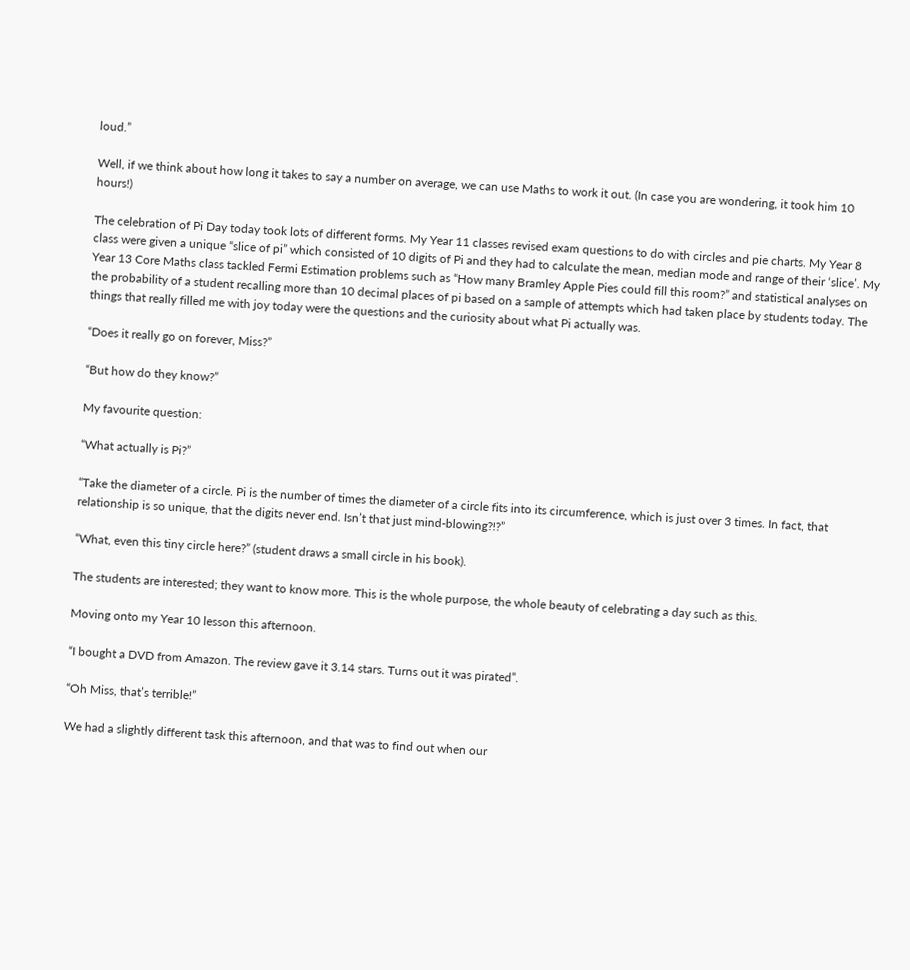loud.”

Well, if we think about how long it takes to say a number on average, we can use Maths to work it out. (In case you are wondering, it took him 10 hours!)

The celebration of Pi Day today took lots of different forms. My Year 11 classes revised exam questions to do with circles and pie charts. My Year 8 class were given a unique “slice of pi” which consisted of 10 digits of Pi and they had to calculate the mean, median mode and range of their ‘slice’. My Year 13 Core Maths class tackled Fermi Estimation problems such as “How many Bramley Apple Pies could fill this room?” and statistical analyses on the probability of a student recalling more than 10 decimal places of pi based on a sample of attempts which had taken place by students today. The things that really filled me with joy today were the questions and the curiosity about what Pi actually was.

“Does it really go on forever, Miss?”

“But how do they know?”

My favourite question:

“What actually is Pi?”

“Take the diameter of a circle. Pi is the number of times the diameter of a circle fits into its circumference, which is just over 3 times. In fact, that relationship is so unique, that the digits never end. Isn’t that just mind-blowing?!?”

“What, even this tiny circle here?” (student draws a small circle in his book).

The students are interested; they want to know more. This is the whole purpose, the whole beauty of celebrating a day such as this.

Moving onto my Year 10 lesson this afternoon.

“I bought a DVD from Amazon. The review gave it 3.14 stars. Turns out it was pirated”.

“Oh Miss, that’s terrible!”

We had a slightly different task this afternoon, and that was to find out when our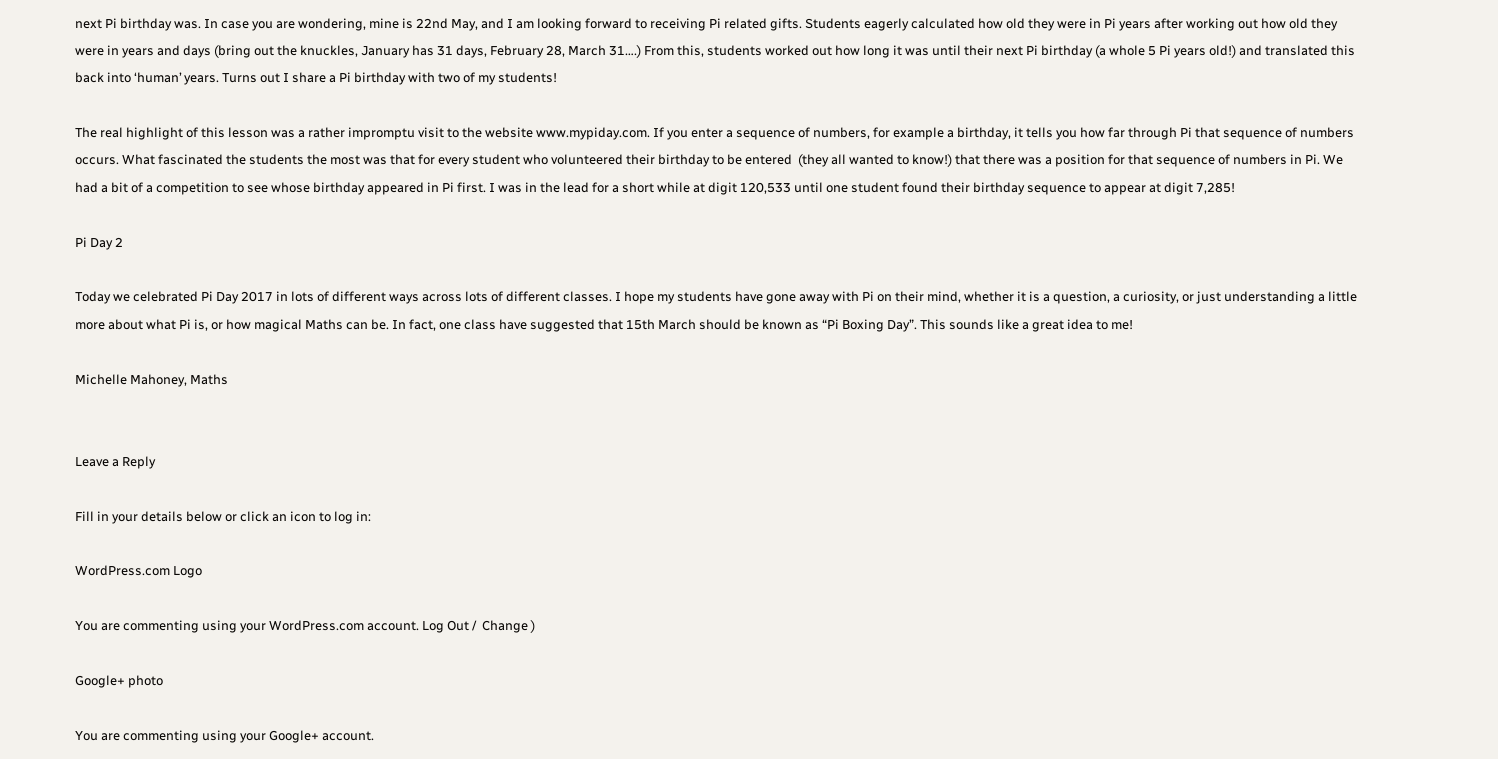next Pi birthday was. In case you are wondering, mine is 22nd May, and I am looking forward to receiving Pi related gifts. Students eagerly calculated how old they were in Pi years after working out how old they were in years and days (bring out the knuckles, January has 31 days, February 28, March 31….) From this, students worked out how long it was until their next Pi birthday (a whole 5 Pi years old!) and translated this back into ‘human’ years. Turns out I share a Pi birthday with two of my students!

The real highlight of this lesson was a rather impromptu visit to the website www.mypiday.com. If you enter a sequence of numbers, for example a birthday, it tells you how far through Pi that sequence of numbers occurs. What fascinated the students the most was that for every student who volunteered their birthday to be entered  (they all wanted to know!) that there was a position for that sequence of numbers in Pi. We had a bit of a competition to see whose birthday appeared in Pi first. I was in the lead for a short while at digit 120,533 until one student found their birthday sequence to appear at digit 7,285!

Pi Day 2

Today we celebrated Pi Day 2017 in lots of different ways across lots of different classes. I hope my students have gone away with Pi on their mind, whether it is a question, a curiosity, or just understanding a little more about what Pi is, or how magical Maths can be. In fact, one class have suggested that 15th March should be known as “Pi Boxing Day”. This sounds like a great idea to me!

Michelle Mahoney, Maths


Leave a Reply

Fill in your details below or click an icon to log in:

WordPress.com Logo

You are commenting using your WordPress.com account. Log Out /  Change )

Google+ photo

You are commenting using your Google+ account.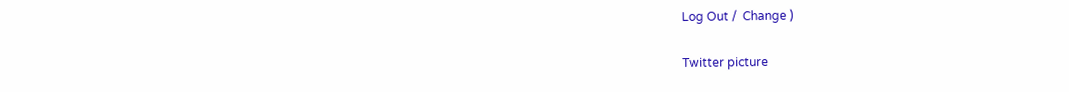Log Out /  Change )

Twitter picture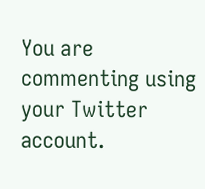You are commenting using your Twitter account.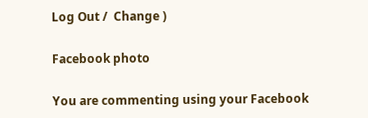Log Out /  Change )

Facebook photo

You are commenting using your Facebook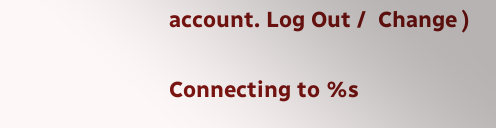account. Log Out /  Change )

Connecting to %s